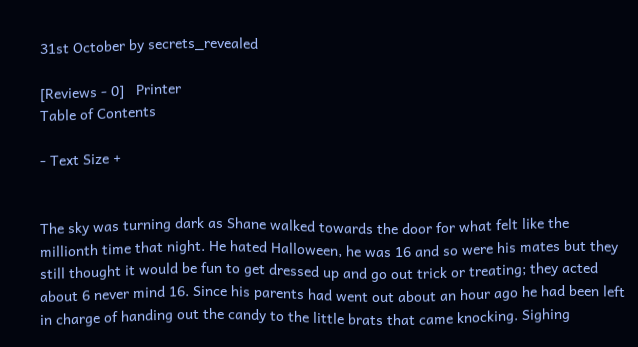31st October by secrets_revealed

[Reviews - 0]   Printer
Table of Contents

- Text Size +


The sky was turning dark as Shane walked towards the door for what felt like the millionth time that night. He hated Halloween, he was 16 and so were his mates but they still thought it would be fun to get dressed up and go out trick or treating; they acted about 6 never mind 16. Since his parents had went out about an hour ago he had been left in charge of handing out the candy to the little brats that came knocking. Sighing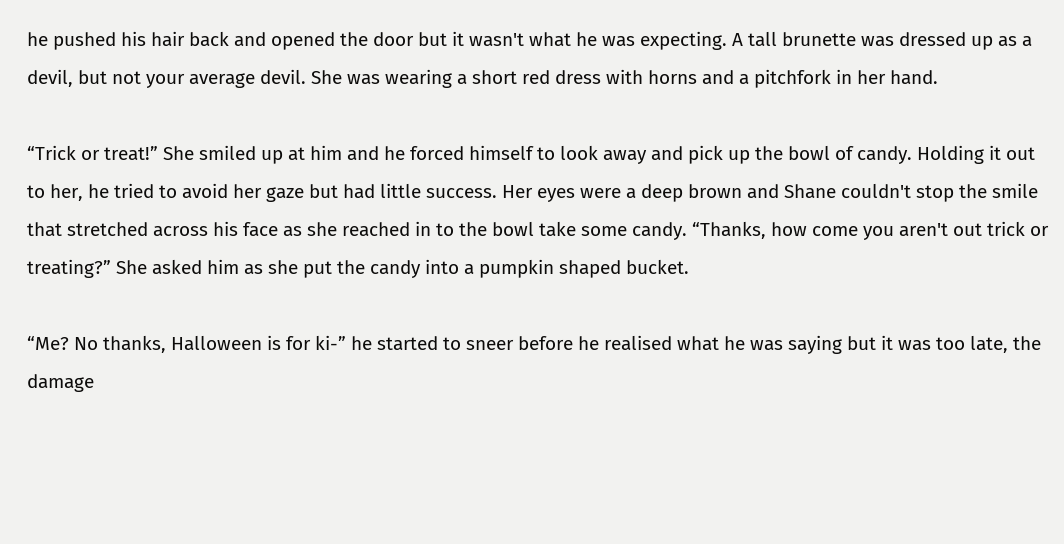he pushed his hair back and opened the door but it wasn't what he was expecting. A tall brunette was dressed up as a devil, but not your average devil. She was wearing a short red dress with horns and a pitchfork in her hand.

“Trick or treat!” She smiled up at him and he forced himself to look away and pick up the bowl of candy. Holding it out to her, he tried to avoid her gaze but had little success. Her eyes were a deep brown and Shane couldn't stop the smile that stretched across his face as she reached in to the bowl take some candy. “Thanks, how come you aren't out trick or treating?” She asked him as she put the candy into a pumpkin shaped bucket.

“Me? No thanks, Halloween is for ki-” he started to sneer before he realised what he was saying but it was too late, the damage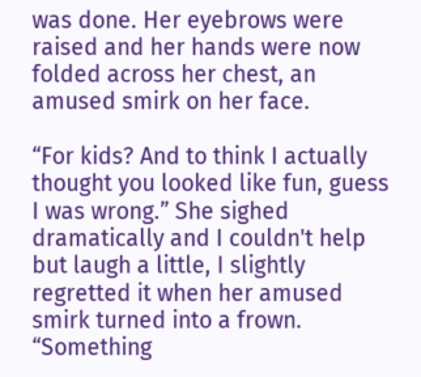was done. Her eyebrows were raised and her hands were now folded across her chest, an amused smirk on her face.

“For kids? And to think I actually thought you looked like fun, guess I was wrong.” She sighed dramatically and I couldn't help but laugh a little, I slightly regretted it when her amused smirk turned into a frown. “Something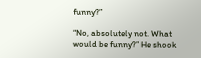funny?”

“No, absolutely not. What would be funny?” He shook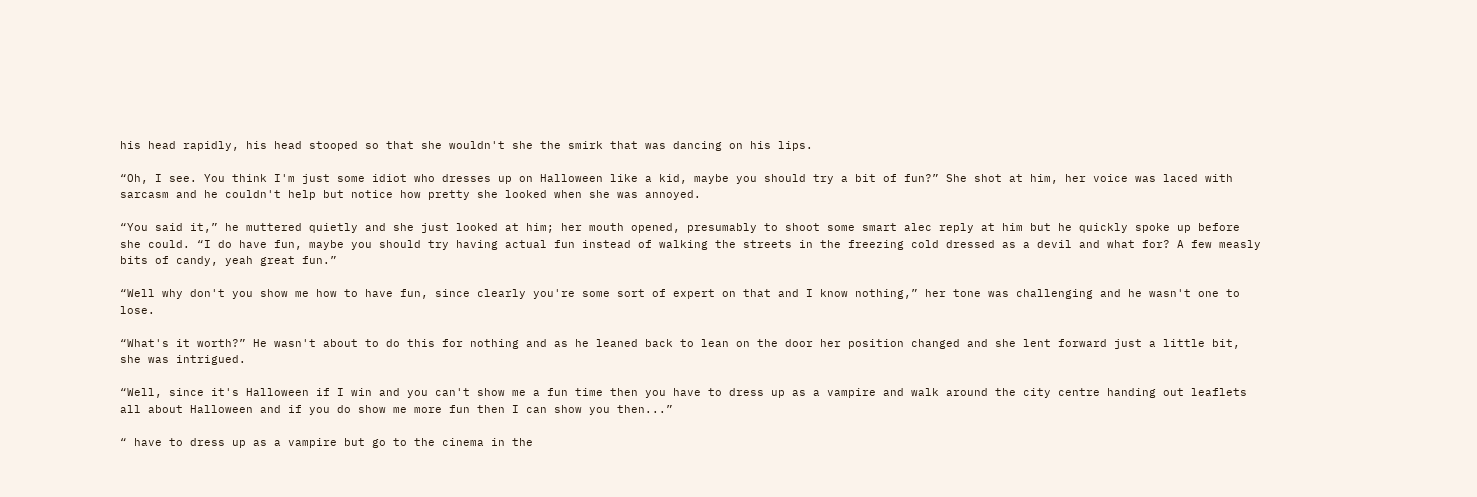his head rapidly, his head stooped so that she wouldn't she the smirk that was dancing on his lips.

“Oh, I see. You think I'm just some idiot who dresses up on Halloween like a kid, maybe you should try a bit of fun?” She shot at him, her voice was laced with sarcasm and he couldn't help but notice how pretty she looked when she was annoyed.

“You said it,” he muttered quietly and she just looked at him; her mouth opened, presumably to shoot some smart alec reply at him but he quickly spoke up before she could. “I do have fun, maybe you should try having actual fun instead of walking the streets in the freezing cold dressed as a devil and what for? A few measly bits of candy, yeah great fun.”

“Well why don't you show me how to have fun, since clearly you're some sort of expert on that and I know nothing,” her tone was challenging and he wasn't one to lose.

“What's it worth?” He wasn't about to do this for nothing and as he leaned back to lean on the door her position changed and she lent forward just a little bit, she was intrigued.

“Well, since it's Halloween if I win and you can't show me a fun time then you have to dress up as a vampire and walk around the city centre handing out leaflets all about Halloween and if you do show me more fun then I can show you then...”

“ have to dress up as a vampire but go to the cinema in the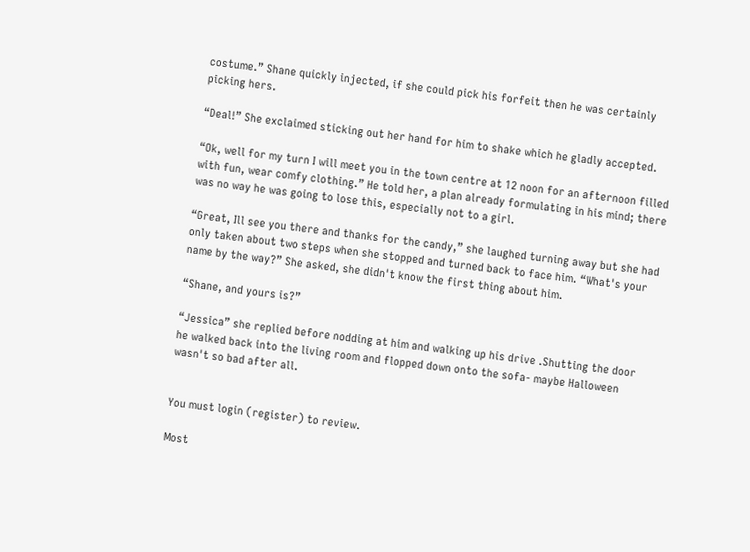costume.” Shane quickly injected, if she could pick his forfeit then he was certainly picking hers.

“Deal!” She exclaimed sticking out her hand for him to shake which he gladly accepted.

“Ok, well for my turn I will meet you in the town centre at 12 noon for an afternoon filled with fun, wear comfy clothing.” He told her, a plan already formulating in his mind; there was no way he was going to lose this, especially not to a girl.

“Great, Ill see you there and thanks for the candy,” she laughed turning away but she had only taken about two steps when she stopped and turned back to face him. “What's your name by the way?” She asked, she didn't know the first thing about him.

“Shane, and yours is?”

“Jessica” she replied before nodding at him and walking up his drive .Shutting the door he walked back into the living room and flopped down onto the sofa- maybe Halloween wasn't so bad after all.


You must login (register) to review.

Most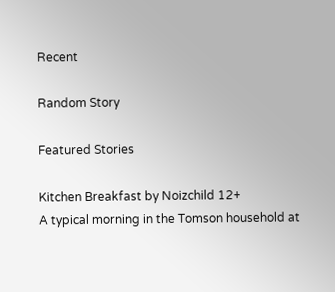Recent

Random Story

Featured Stories

Kitchen Breakfast by Noizchild 12+
A typical morning in the Tomson household at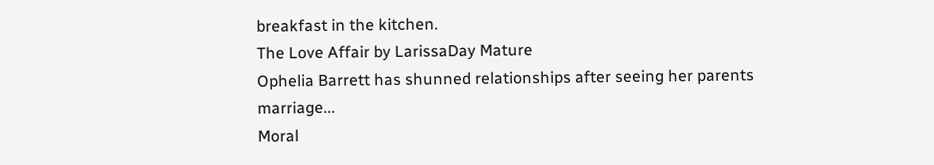breakfast in the kitchen.
The Love Affair by LarissaDay Mature
Ophelia Barrett has shunned relationships after seeing her parents marriage...
Moral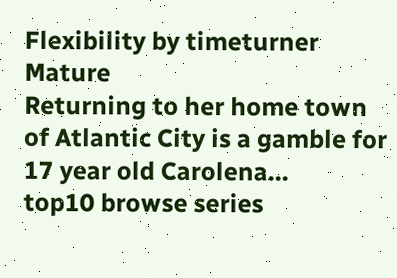Flexibility by timeturner Mature
Returning to her home town of Atlantic City is a gamble for 17 year old Carolena...
top10 browse series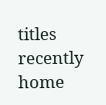titles recently home